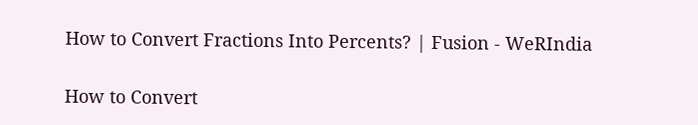How to Convert Fractions Into Percents? | Fusion - WeRIndia

How to Convert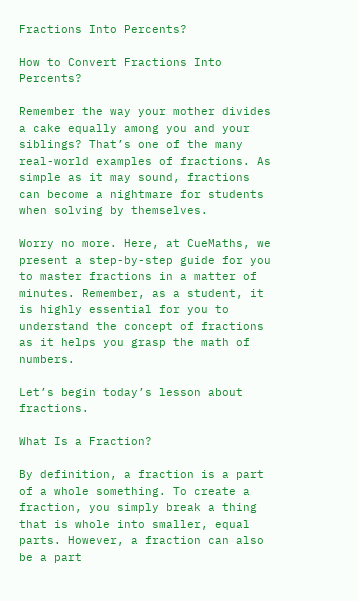Fractions Into Percents?

How to Convert Fractions Into Percents?

Remember the way your mother divides a cake equally among you and your siblings? That’s one of the many real-world examples of fractions. As simple as it may sound, fractions can become a nightmare for students when solving by themselves.

Worry no more. Here, at CueMaths, we present a step-by-step guide for you to master fractions in a matter of minutes. Remember, as a student, it is highly essential for you to understand the concept of fractions as it helps you grasp the math of numbers.

Let’s begin today’s lesson about fractions.

What Is a Fraction?

By definition, a fraction is a part of a whole something. To create a fraction, you simply break a thing that is whole into smaller, equal parts. However, a fraction can also be a part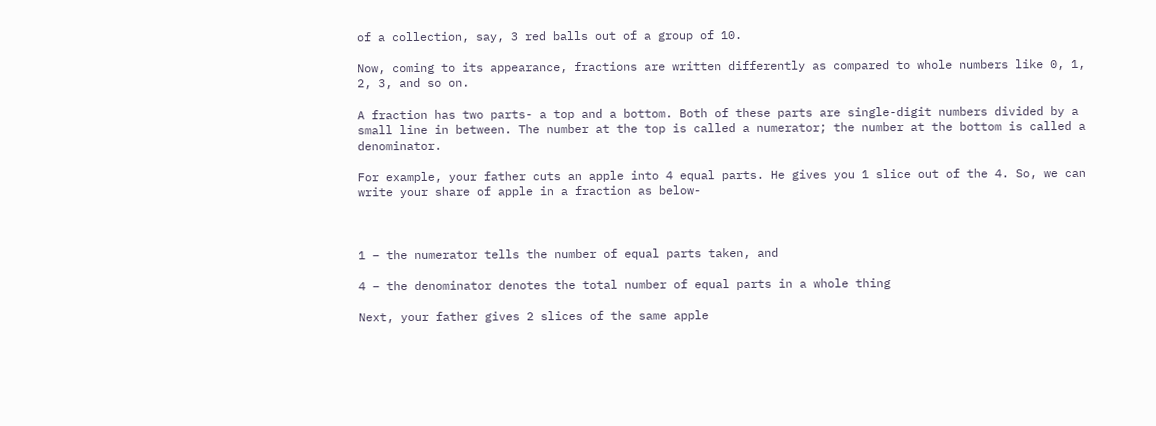of a collection, say, 3 red balls out of a group of 10.

Now, coming to its appearance, fractions are written differently as compared to whole numbers like 0, 1, 2, 3, and so on.

A fraction has two parts- a top and a bottom. Both of these parts are single-digit numbers divided by a small line in between. The number at the top is called a numerator; the number at the bottom is called a denominator.

For example, your father cuts an apple into 4 equal parts. He gives you 1 slice out of the 4. So, we can write your share of apple in a fraction as below-



1 – the numerator tells the number of equal parts taken, and

4 – the denominator denotes the total number of equal parts in a whole thing

Next, your father gives 2 slices of the same apple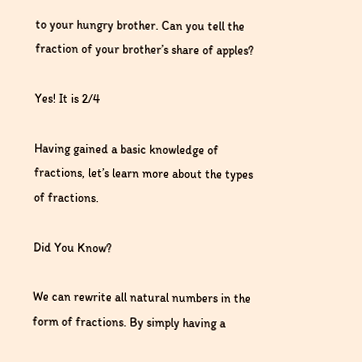to your hungry brother. Can you tell the fraction of your brother’s share of apples?

Yes! It is 2/4

Having gained a basic knowledge of fractions, let’s learn more about the types of fractions.

Did You Know?

We can rewrite all natural numbers in the form of fractions. By simply having a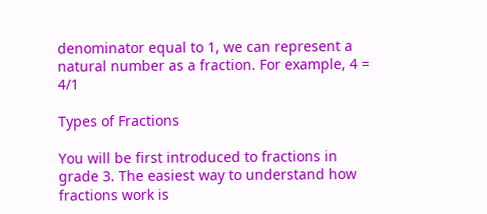denominator equal to 1, we can represent a natural number as a fraction. For example, 4 = 4/1

Types of Fractions

You will be first introduced to fractions in grade 3. The easiest way to understand how fractions work is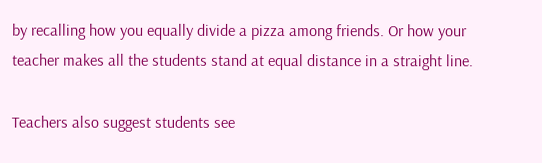by recalling how you equally divide a pizza among friends. Or how your teacher makes all the students stand at equal distance in a straight line.

Teachers also suggest students see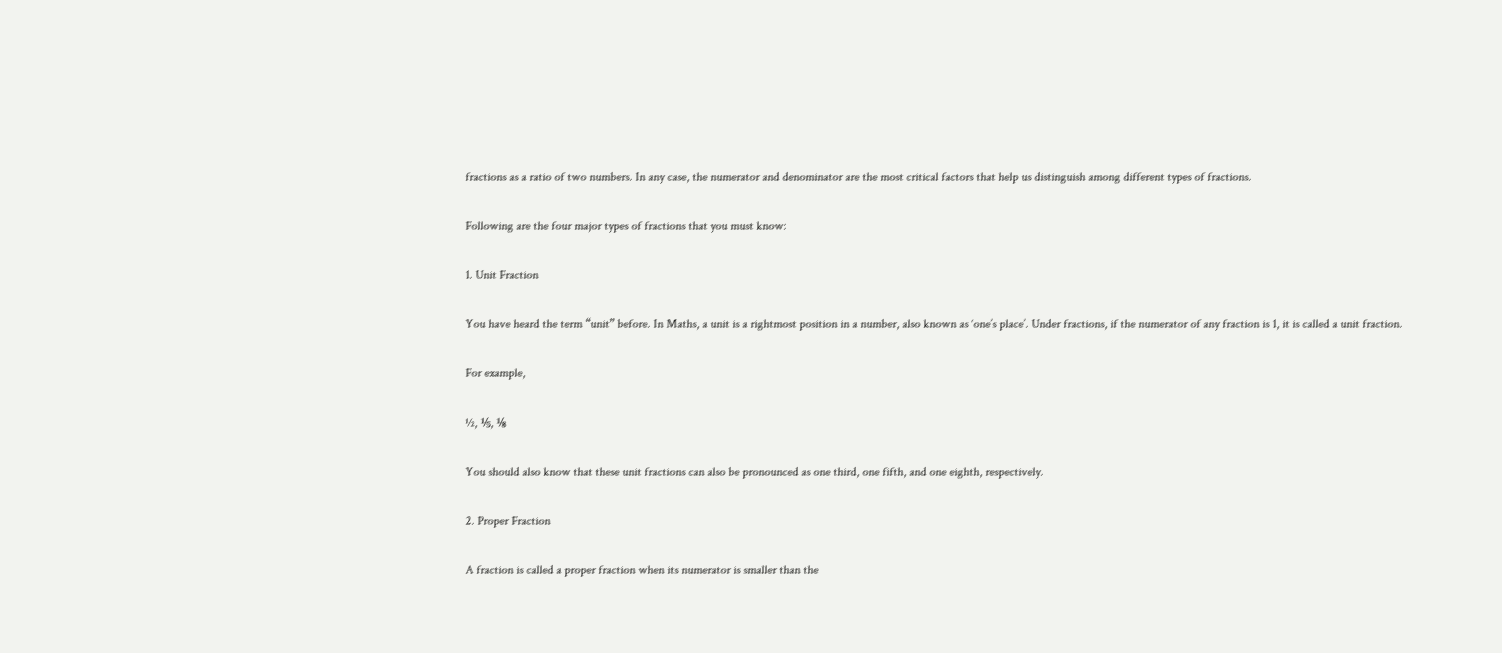fractions as a ratio of two numbers. In any case, the numerator and denominator are the most critical factors that help us distinguish among different types of fractions.

Following are the four major types of fractions that you must know:

1. Unit Fraction

You have heard the term “unit” before. In Maths, a unit is a rightmost position in a number, also known as ‘one’s place’. Under fractions, if the numerator of any fraction is 1, it is called a unit fraction.

For example,

½, ⅕, ⅛

You should also know that these unit fractions can also be pronounced as one third, one fifth, and one eighth, respectively.

2. Proper Fraction

A fraction is called a proper fraction when its numerator is smaller than the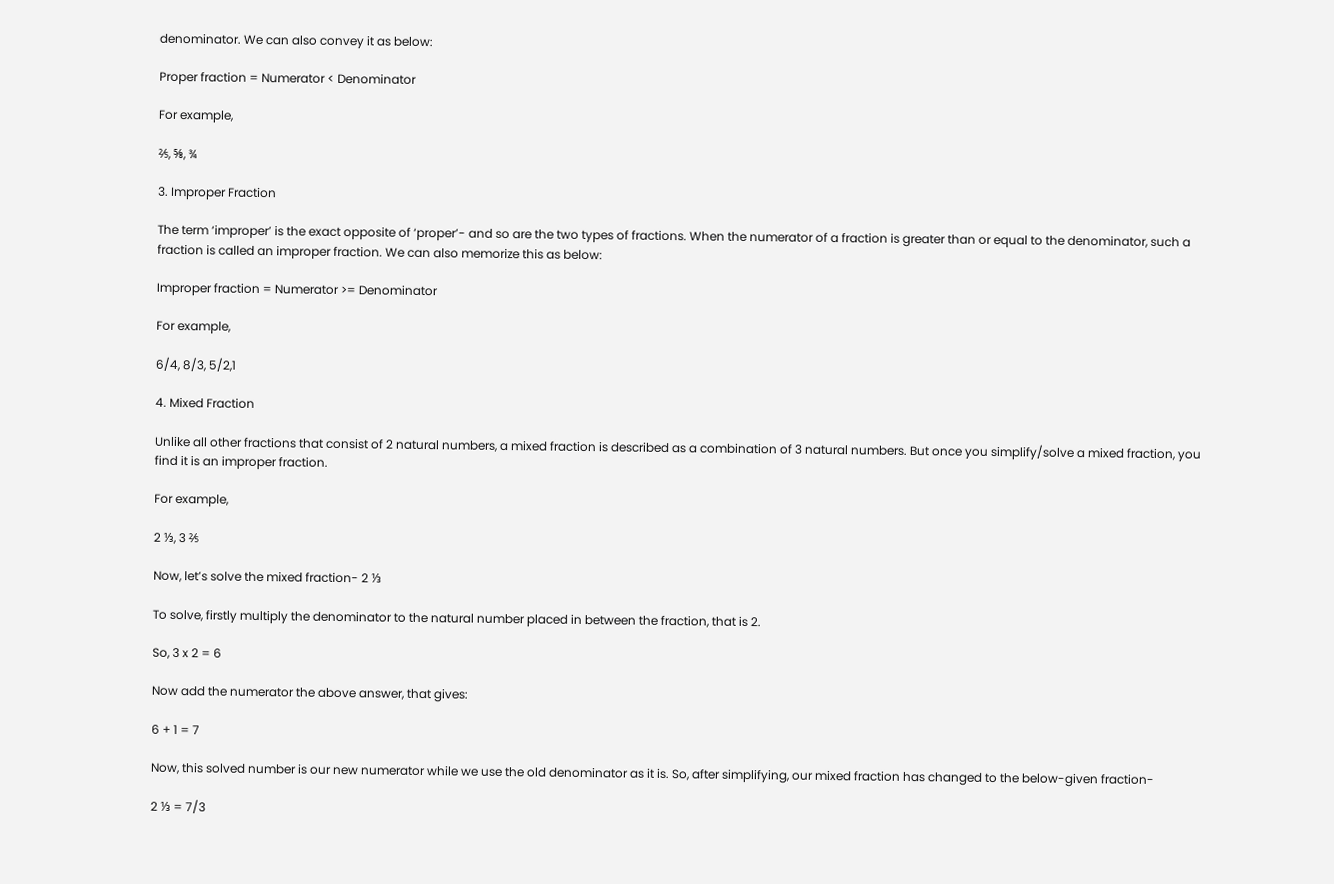denominator. We can also convey it as below:

Proper fraction = Numerator < Denominator

For example,

⅖, ⅝, ¾

3. Improper Fraction

The term ‘improper’ is the exact opposite of ‘proper’- and so are the two types of fractions. When the numerator of a fraction is greater than or equal to the denominator, such a fraction is called an improper fraction. We can also memorize this as below:

Improper fraction = Numerator >= Denominator

For example,

6/4, 8/3, 5/2,1

4. Mixed Fraction

Unlike all other fractions that consist of 2 natural numbers, a mixed fraction is described as a combination of 3 natural numbers. But once you simplify/solve a mixed fraction, you find it is an improper fraction.

For example,

2 ⅓, 3 ⅖

Now, let’s solve the mixed fraction- 2 ⅓

To solve, firstly multiply the denominator to the natural number placed in between the fraction, that is 2.

So, 3 x 2 = 6

Now add the numerator the above answer, that gives:

6 + 1 = 7

Now, this solved number is our new numerator while we use the old denominator as it is. So, after simplifying, our mixed fraction has changed to the below-given fraction-

2 ⅓ = 7/3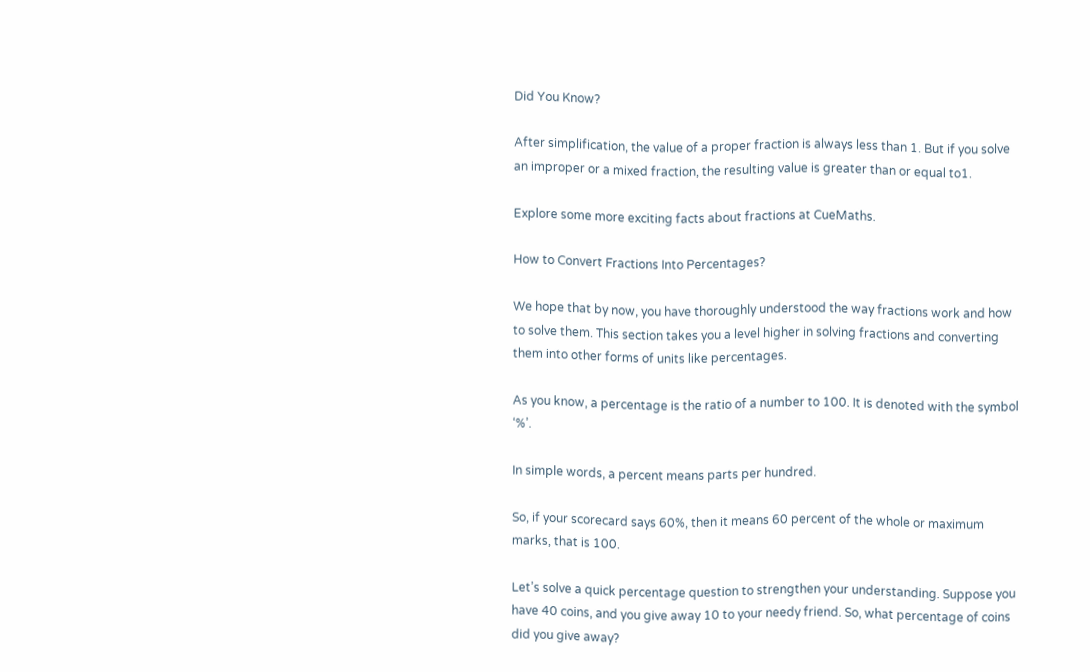Did You Know?

After simplification, the value of a proper fraction is always less than 1. But if you solve an improper or a mixed fraction, the resulting value is greater than or equal to1.

Explore some more exciting facts about fractions at CueMaths.

How to Convert Fractions Into Percentages?

We hope that by now, you have thoroughly understood the way fractions work and how to solve them. This section takes you a level higher in solving fractions and converting them into other forms of units like percentages.

As you know, a percentage is the ratio of a number to 100. It is denoted with the symbol ‘%’.

In simple words, a percent means parts per hundred.

So, if your scorecard says 60%, then it means 60 percent of the whole or maximum marks, that is 100.

Let’s solve a quick percentage question to strengthen your understanding. Suppose you have 40 coins, and you give away 10 to your needy friend. So, what percentage of coins did you give away?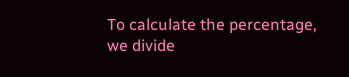To calculate the percentage, we divide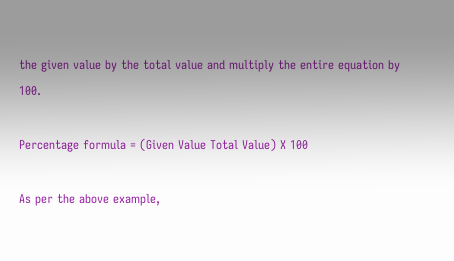the given value by the total value and multiply the entire equation by 100.

Percentage formula = (Given Value Total Value) X 100

As per the above example,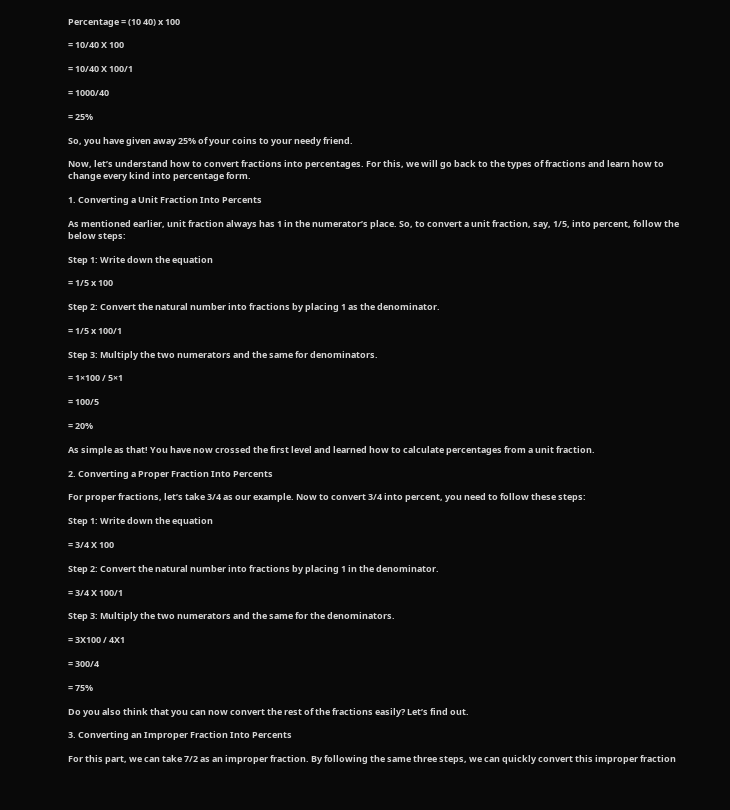Percentage = (10 40) x 100

= 10/40 X 100

= 10/40 X 100/1

= 1000/40

= 25%

So, you have given away 25% of your coins to your needy friend.

Now, let’s understand how to convert fractions into percentages. For this, we will go back to the types of fractions and learn how to change every kind into percentage form.

1. Converting a Unit Fraction Into Percents

As mentioned earlier, unit fraction always has 1 in the numerator’s place. So, to convert a unit fraction, say, 1/5, into percent, follow the below steps:

Step 1: Write down the equation

= 1/5 x 100

Step 2: Convert the natural number into fractions by placing 1 as the denominator.

= 1/5 x 100/1

Step 3: Multiply the two numerators and the same for denominators.

= 1×100 / 5×1

= 100/5

= 20%

As simple as that! You have now crossed the first level and learned how to calculate percentages from a unit fraction.

2. Converting a Proper Fraction Into Percents

For proper fractions, let’s take 3/4 as our example. Now to convert 3/4 into percent, you need to follow these steps:

Step 1: Write down the equation

= 3/4 X 100

Step 2: Convert the natural number into fractions by placing 1 in the denominator.

= 3/4 X 100/1

Step 3: Multiply the two numerators and the same for the denominators.

= 3X100 / 4X1

= 300/4

= 75%

Do you also think that you can now convert the rest of the fractions easily? Let’s find out.

3. Converting an Improper Fraction Into Percents

For this part, we can take 7/2 as an improper fraction. By following the same three steps, we can quickly convert this improper fraction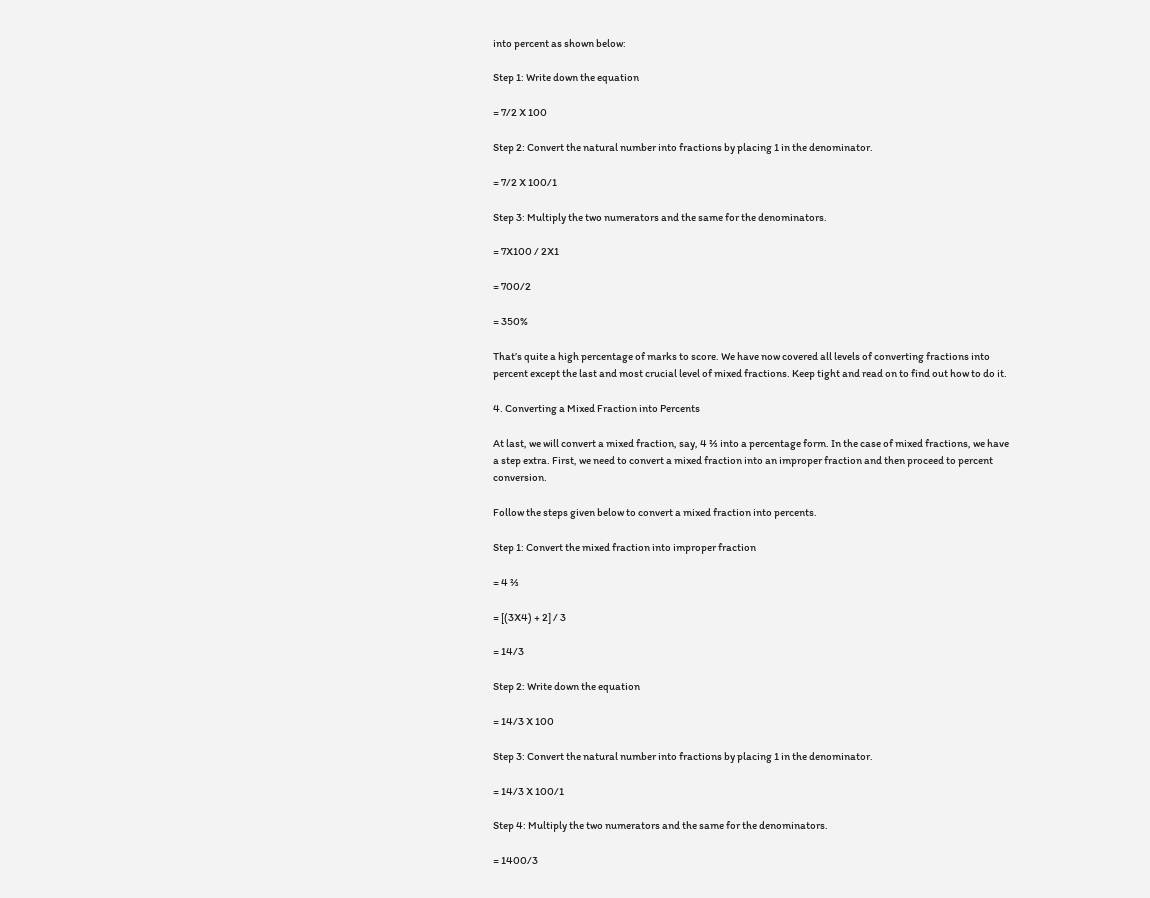into percent as shown below:

Step 1: Write down the equation

= 7/2 X 100

Step 2: Convert the natural number into fractions by placing 1 in the denominator.

= 7/2 X 100/1

Step 3: Multiply the two numerators and the same for the denominators.

= 7X100 / 2X1

= 700/2

= 350%

That’s quite a high percentage of marks to score. We have now covered all levels of converting fractions into percent except the last and most crucial level of mixed fractions. Keep tight and read on to find out how to do it.

4. Converting a Mixed Fraction into Percents

At last, we will convert a mixed fraction, say, 4 ⅔ into a percentage form. In the case of mixed fractions, we have a step extra. First, we need to convert a mixed fraction into an improper fraction and then proceed to percent conversion.

Follow the steps given below to convert a mixed fraction into percents.

Step 1: Convert the mixed fraction into improper fraction

= 4 ⅔

= [(3X4) + 2] / 3

= 14/3

Step 2: Write down the equation

= 14/3 X 100

Step 3: Convert the natural number into fractions by placing 1 in the denominator.

= 14/3 X 100/1

Step 4: Multiply the two numerators and the same for the denominators.

= 1400/3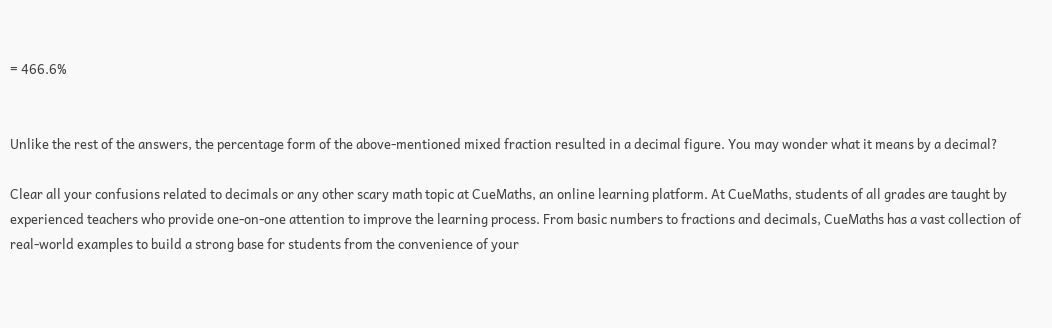= 466.6%


Unlike the rest of the answers, the percentage form of the above-mentioned mixed fraction resulted in a decimal figure. You may wonder what it means by a decimal?

Clear all your confusions related to decimals or any other scary math topic at CueMaths, an online learning platform. At CueMaths, students of all grades are taught by experienced teachers who provide one-on-one attention to improve the learning process. From basic numbers to fractions and decimals, CueMaths has a vast collection of real-world examples to build a strong base for students from the convenience of your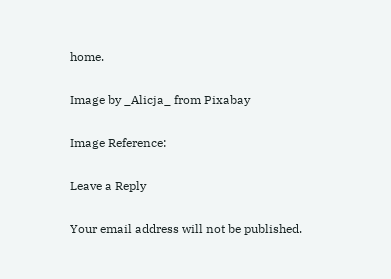home.

Image by _Alicja_ from Pixabay

Image Reference:

Leave a Reply

Your email address will not be published.